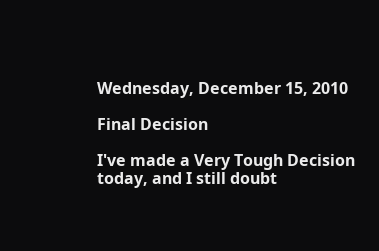Wednesday, December 15, 2010

Final Decision

I've made a Very Tough Decision today, and I still doubt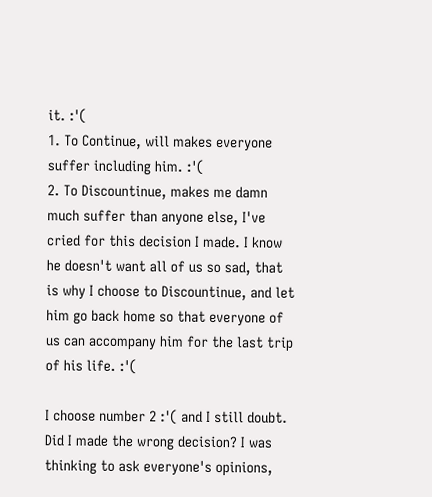it. :'(
1. To Continue, will makes everyone suffer including him. :'(
2. To Discountinue, makes me damn much suffer than anyone else, I've cried for this decision I made. I know he doesn't want all of us so sad, that is why I choose to Discountinue, and let him go back home so that everyone of us can accompany him for the last trip of his life. :'(

I choose number 2 :'( and I still doubt. Did I made the wrong decision? I was thinking to ask everyone's opinions,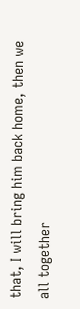that, I will bring him back home, then we all together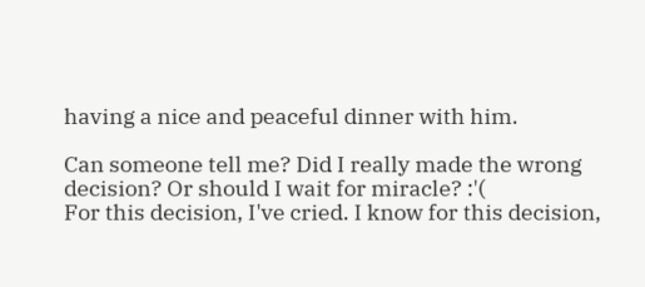having a nice and peaceful dinner with him.

Can someone tell me? Did I really made the wrong decision? Or should I wait for miracle? :'(
For this decision, I've cried. I know for this decision,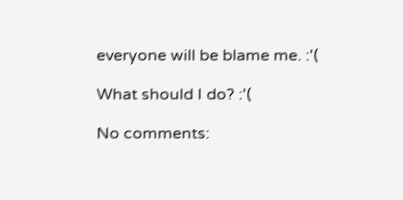everyone will be blame me. :'(

What should I do? :'(

No comments: